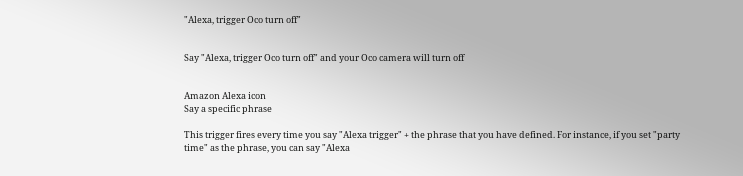"Alexa, trigger Oco turn off"


Say "Alexa, trigger Oco turn off" and your Oco camera will turn off


Amazon Alexa icon
Say a specific phrase

This trigger fires every time you say "Alexa trigger" + the phrase that you have defined. For instance, if you set "party time" as the phrase, you can say "Alexa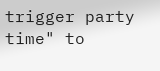trigger party time" to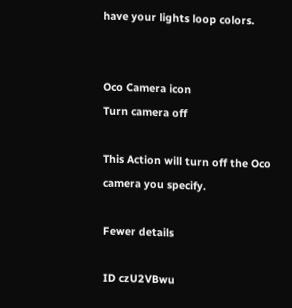have your lights loop colors.


Oco Camera icon
Turn camera off

This Action will turn off the Oco camera you specify.

Fewer details

ID czU2VBwu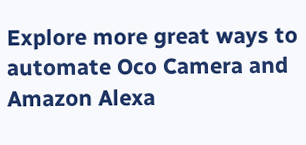Explore more great ways to automate Oco Camera and Amazon Alexa